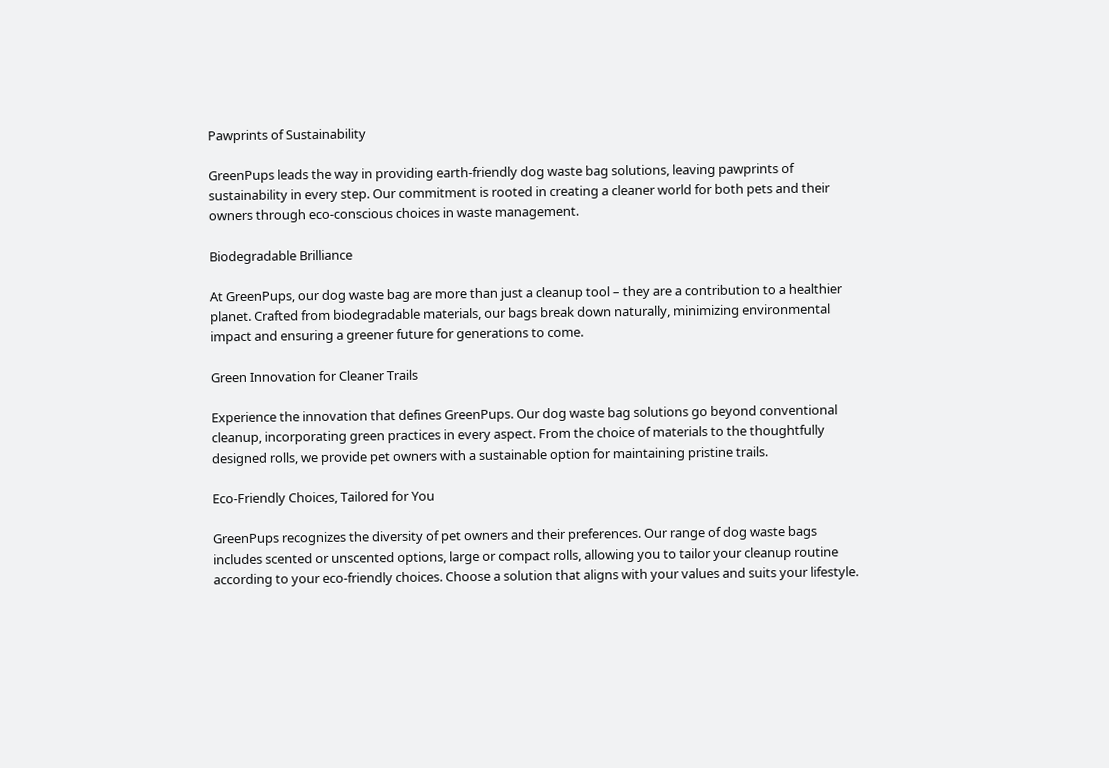Pawprints of Sustainability

GreenPups leads the way in providing earth-friendly dog waste bag solutions, leaving pawprints of sustainability in every step. Our commitment is rooted in creating a cleaner world for both pets and their owners through eco-conscious choices in waste management.

Biodegradable Brilliance

At GreenPups, our dog waste bag are more than just a cleanup tool – they are a contribution to a healthier planet. Crafted from biodegradable materials, our bags break down naturally, minimizing environmental impact and ensuring a greener future for generations to come.

Green Innovation for Cleaner Trails

Experience the innovation that defines GreenPups. Our dog waste bag solutions go beyond conventional cleanup, incorporating green practices in every aspect. From the choice of materials to the thoughtfully designed rolls, we provide pet owners with a sustainable option for maintaining pristine trails.

Eco-Friendly Choices, Tailored for You

GreenPups recognizes the diversity of pet owners and their preferences. Our range of dog waste bags includes scented or unscented options, large or compact rolls, allowing you to tailor your cleanup routine according to your eco-friendly choices. Choose a solution that aligns with your values and suits your lifestyle.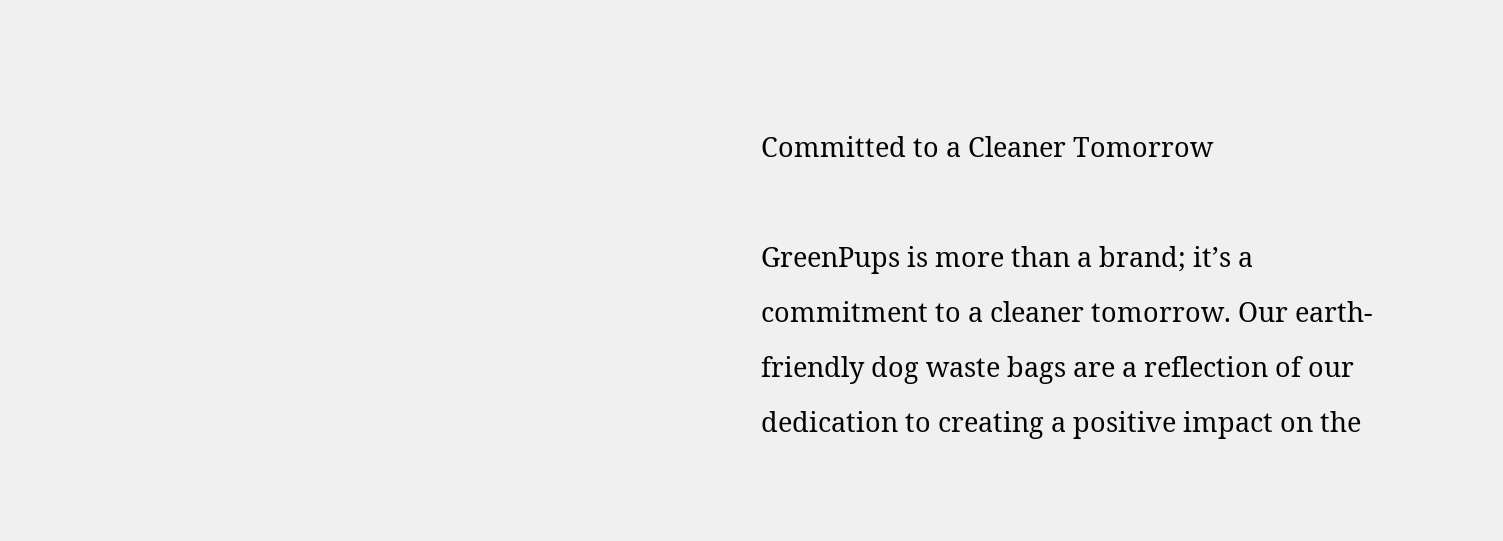Committed to a Cleaner Tomorrow

GreenPups is more than a brand; it’s a commitment to a cleaner tomorrow. Our earth-friendly dog waste bags are a reflection of our dedication to creating a positive impact on the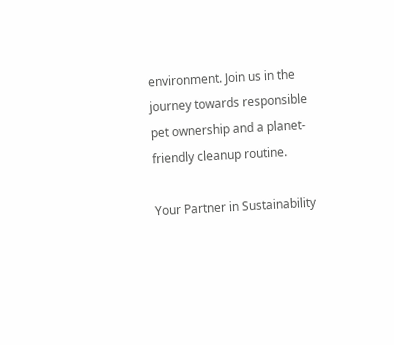environment. Join us in the journey towards responsible pet ownership and a planet-friendly cleanup routine.

Your Partner in Sustainability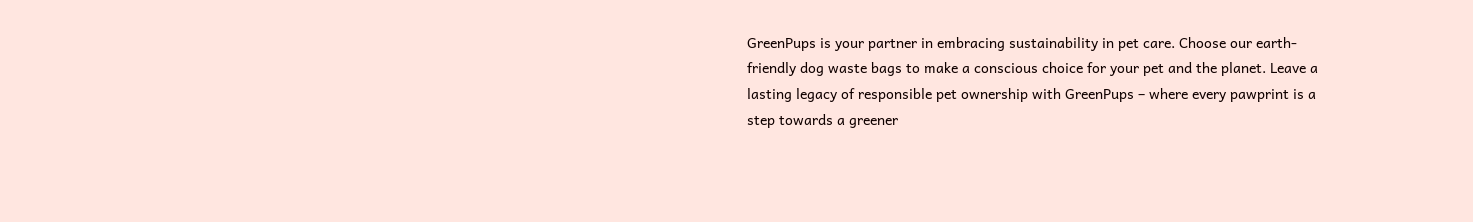GreenPups is your partner in embracing sustainability in pet care. Choose our earth-friendly dog waste bags to make a conscious choice for your pet and the planet. Leave a lasting legacy of responsible pet ownership with GreenPups – where every pawprint is a step towards a greener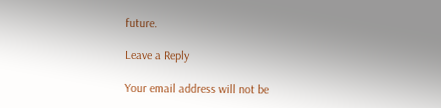future.

Leave a Reply

Your email address will not be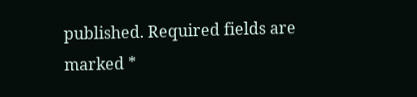published. Required fields are marked *